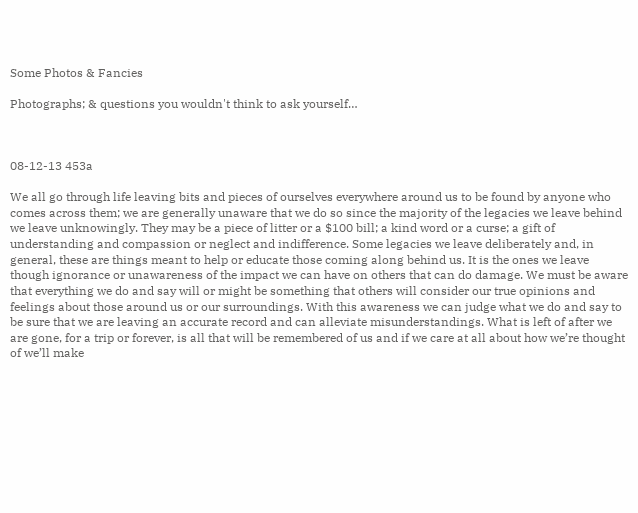Some Photos & Fancies

Photographs; & questions you wouldn't think to ask yourself…



08-12-13 453a

We all go through life leaving bits and pieces of ourselves everywhere around us to be found by anyone who comes across them; we are generally unaware that we do so since the majority of the legacies we leave behind we leave unknowingly. They may be a piece of litter or a $100 bill; a kind word or a curse; a gift of understanding and compassion or neglect and indifference. Some legacies we leave deliberately and, in general, these are things meant to help or educate those coming along behind us. It is the ones we leave though ignorance or unawareness of the impact we can have on others that can do damage. We must be aware that everything we do and say will or might be something that others will consider our true opinions and feelings about those around us or our surroundings. With this awareness we can judge what we do and say to be sure that we are leaving an accurate record and can alleviate misunderstandings. What is left of after we are gone, for a trip or forever, is all that will be remembered of us and if we care at all about how we’re thought of we’ll make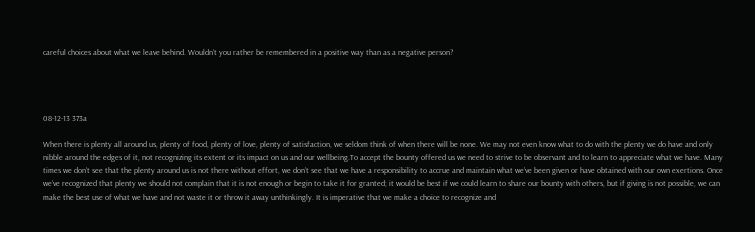careful choices about what we leave behind. Wouldn’t you rather be remembered in a positive way than as a negative person?




08-12-13 373a

When there is plenty all around us, plenty of food, plenty of love, plenty of satisfaction, we seldom think of when there will be none. We may not even know what to do with the plenty we do have and only nibble around the edges of it, not recognizing its extent or its impact on us and our wellbeing.To accept the bounty offered us we need to strive to be observant and to learn to appreciate what we have. Many times we don’t see that the plenty around us is not there without effort, we don’t see that we have a responsibility to accrue and maintain what we’ve been given or have obtained with our own exertions. Once we’ve recognized that plenty we should not complain that it is not enough or begin to take it for granted; it would be best if we could learn to share our bounty with others, but if giving is not possible, we can make the best use of what we have and not waste it or throw it away unthinkingly. It is imperative that we make a choice to recognize and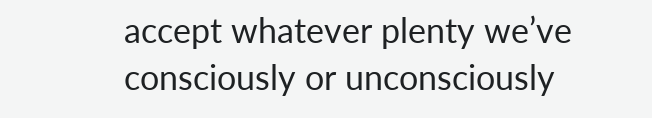accept whatever plenty we’ve consciously or unconsciously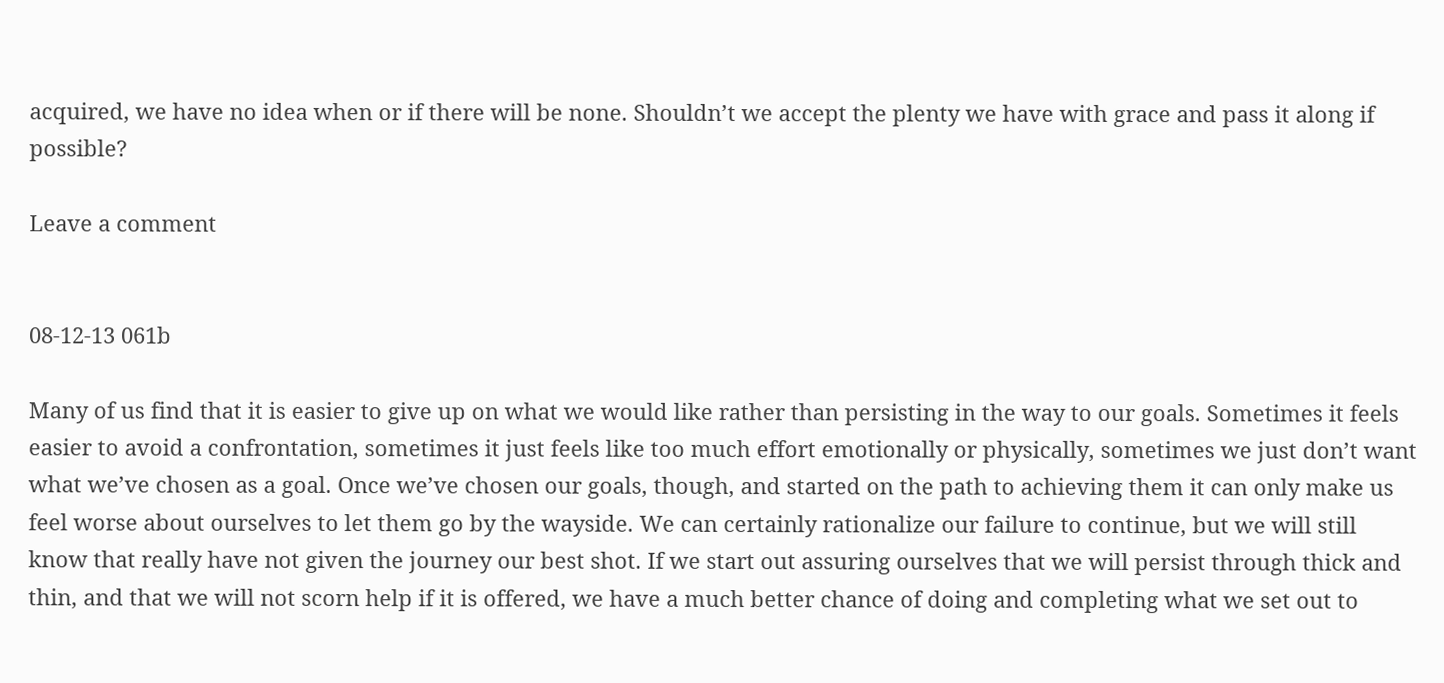acquired, we have no idea when or if there will be none. Shouldn’t we accept the plenty we have with grace and pass it along if possible?

Leave a comment


08-12-13 061b

Many of us find that it is easier to give up on what we would like rather than persisting in the way to our goals. Sometimes it feels easier to avoid a confrontation, sometimes it just feels like too much effort emotionally or physically, sometimes we just don’t want what we’ve chosen as a goal. Once we’ve chosen our goals, though, and started on the path to achieving them it can only make us feel worse about ourselves to let them go by the wayside. We can certainly rationalize our failure to continue, but we will still know that really have not given the journey our best shot. If we start out assuring ourselves that we will persist through thick and thin, and that we will not scorn help if it is offered, we have a much better chance of doing and completing what we set out to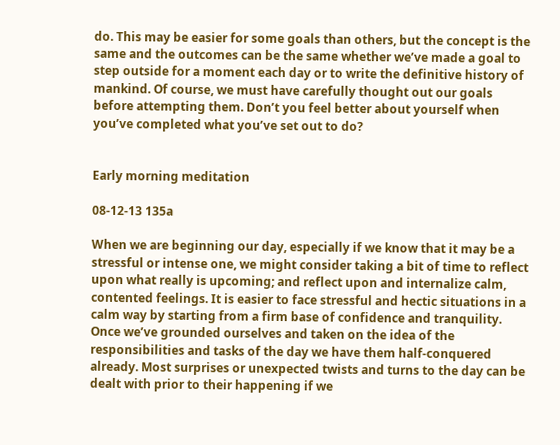do. This may be easier for some goals than others, but the concept is the same and the outcomes can be the same whether we’ve made a goal to step outside for a moment each day or to write the definitive history of mankind. Of course, we must have carefully thought out our goals before attempting them. Don’t you feel better about yourself when you’ve completed what you’ve set out to do?


Early morning meditation

08-12-13 135a

When we are beginning our day, especially if we know that it may be a stressful or intense one, we might consider taking a bit of time to reflect upon what really is upcoming; and reflect upon and internalize calm, contented feelings. It is easier to face stressful and hectic situations in a calm way by starting from a firm base of confidence and tranquility. Once we’ve grounded ourselves and taken on the idea of the responsibilities and tasks of the day we have them half-conquered already. Most surprises or unexpected twists and turns to the day can be dealt with prior to their happening if we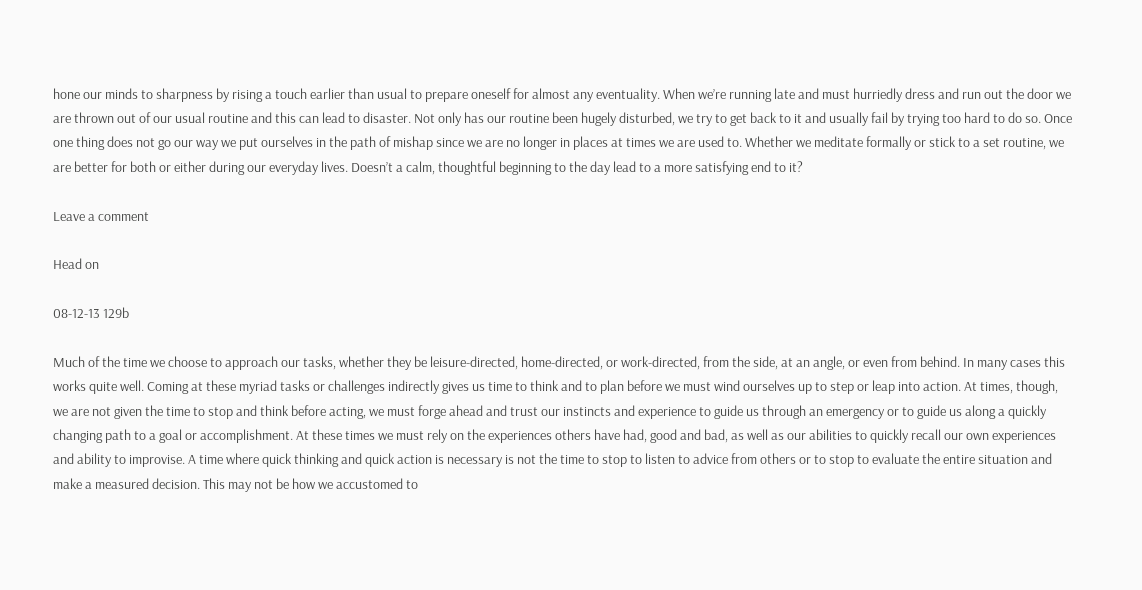hone our minds to sharpness by rising a touch earlier than usual to prepare oneself for almost any eventuality. When we’re running late and must hurriedly dress and run out the door we are thrown out of our usual routine and this can lead to disaster. Not only has our routine been hugely disturbed, we try to get back to it and usually fail by trying too hard to do so. Once one thing does not go our way we put ourselves in the path of mishap since we are no longer in places at times we are used to. Whether we meditate formally or stick to a set routine, we are better for both or either during our everyday lives. Doesn’t a calm, thoughtful beginning to the day lead to a more satisfying end to it?

Leave a comment

Head on

08-12-13 129b

Much of the time we choose to approach our tasks, whether they be leisure-directed, home-directed, or work-directed, from the side, at an angle, or even from behind. In many cases this works quite well. Coming at these myriad tasks or challenges indirectly gives us time to think and to plan before we must wind ourselves up to step or leap into action. At times, though, we are not given the time to stop and think before acting, we must forge ahead and trust our instincts and experience to guide us through an emergency or to guide us along a quickly changing path to a goal or accomplishment. At these times we must rely on the experiences others have had, good and bad, as well as our abilities to quickly recall our own experiences and ability to improvise. A time where quick thinking and quick action is necessary is not the time to stop to listen to advice from others or to stop to evaluate the entire situation and make a measured decision. This may not be how we accustomed to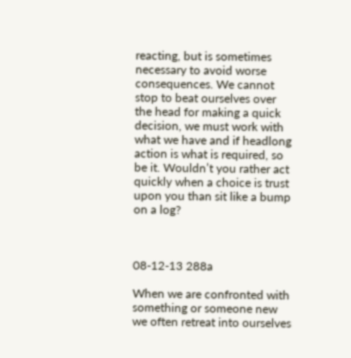reacting, but is sometimes necessary to avoid worse consequences. We cannot stop to beat ourselves over the head for making a quick decision, we must work with what we have and if headlong action is what is required, so be it. Wouldn’t you rather act quickly when a choice is trust upon you than sit like a bump on a log?



08-12-13 288a

When we are confronted with something or someone new we often retreat into ourselves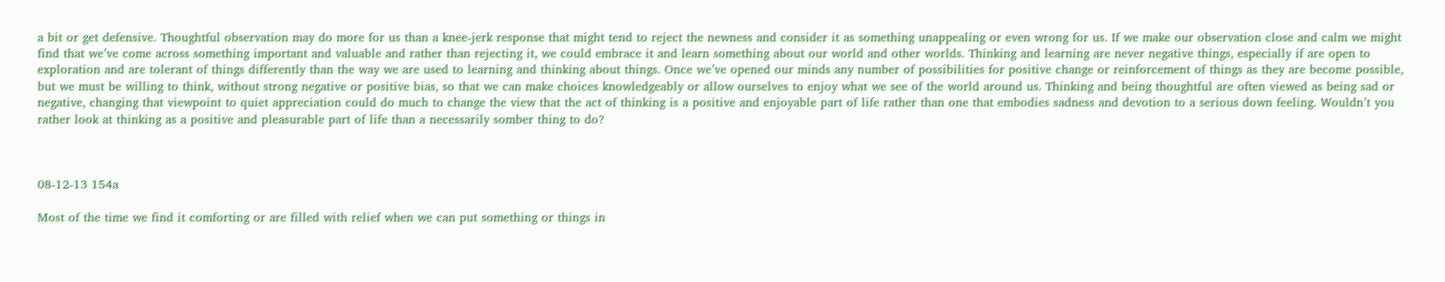a bit or get defensive. Thoughtful observation may do more for us than a knee-jerk response that might tend to reject the newness and consider it as something unappealing or even wrong for us. If we make our observation close and calm we might find that we’ve come across something important and valuable and rather than rejecting it, we could embrace it and learn something about our world and other worlds. Thinking and learning are never negative things, especially if are open to exploration and are tolerant of things differently than the way we are used to learning and thinking about things. Once we’ve opened our minds any number of possibilities for positive change or reinforcement of things as they are become possible, but we must be willing to think, without strong negative or positive bias, so that we can make choices knowledgeably or allow ourselves to enjoy what we see of the world around us. Thinking and being thoughtful are often viewed as being sad or negative, changing that viewpoint to quiet appreciation could do much to change the view that the act of thinking is a positive and enjoyable part of life rather than one that embodies sadness and devotion to a serious down feeling. Wouldn’t you rather look at thinking as a positive and pleasurable part of life than a necessarily somber thing to do?



08-12-13 154a

Most of the time we find it comforting or are filled with relief when we can put something or things in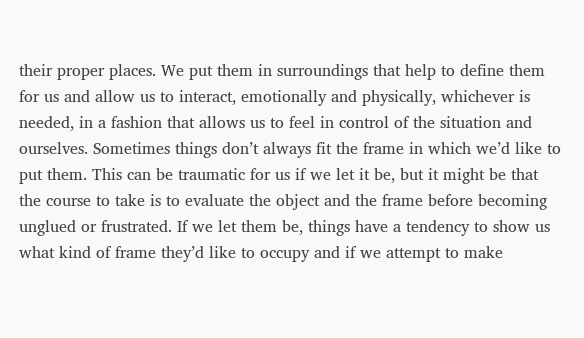their proper places. We put them in surroundings that help to define them for us and allow us to interact, emotionally and physically, whichever is needed, in a fashion that allows us to feel in control of the situation and ourselves. Sometimes things don’t always fit the frame in which we’d like to put them. This can be traumatic for us if we let it be, but it might be that the course to take is to evaluate the object and the frame before becoming unglued or frustrated. If we let them be, things have a tendency to show us what kind of frame they’d like to occupy and if we attempt to make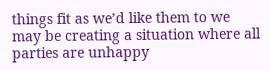things fit as we’d like them to we may be creating a situation where all parties are unhappy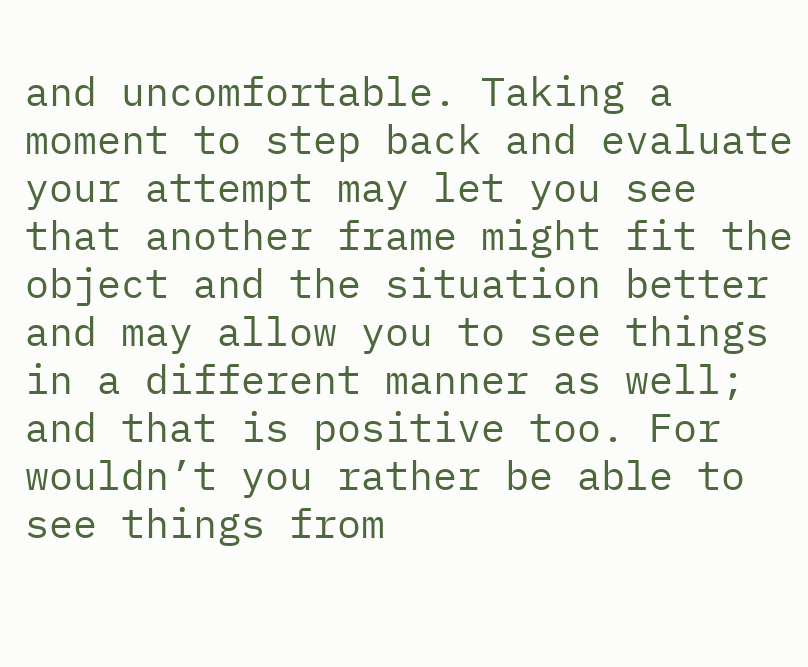and uncomfortable. Taking a moment to step back and evaluate your attempt may let you see that another frame might fit the object and the situation better and may allow you to see things in a different manner as well; and that is positive too. For wouldn’t you rather be able to see things from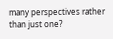many perspectives rather than just one?